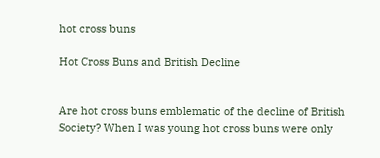hot cross buns

Hot Cross Buns and British Decline


Are hot cross buns emblematic of the decline of British Society? When I was young hot cross buns were only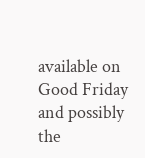available on Good Friday and possibly the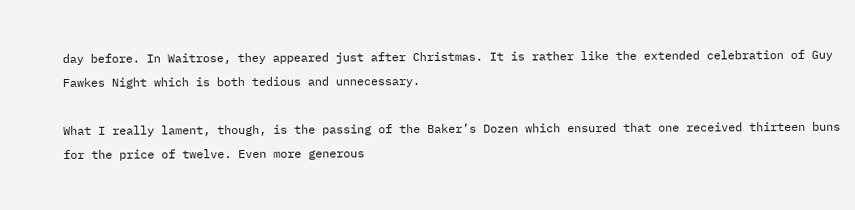day before. In Waitrose, they appeared just after Christmas. It is rather like the extended celebration of Guy Fawkes Night which is both tedious and unnecessary.

What I really lament, though, is the passing of the Baker’s Dozen which ensured that one received thirteen buns for the price of twelve. Even more generous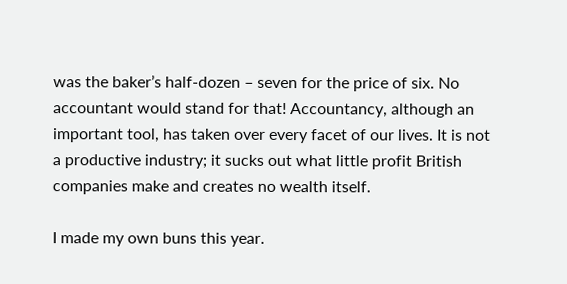was the baker’s half-dozen – seven for the price of six. No accountant would stand for that! Accountancy, although an important tool, has taken over every facet of our lives. It is not a productive industry; it sucks out what little profit British companies make and creates no wealth itself.

I made my own buns this year.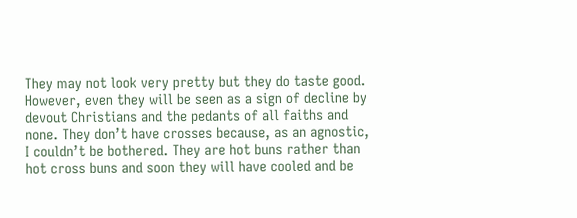They may not look very pretty but they do taste good. However, even they will be seen as a sign of decline by devout Christians and the pedants of all faiths and none. They don’t have crosses because, as an agnostic, I couldn’t be bothered. They are hot buns rather than hot cross buns and soon they will have cooled and be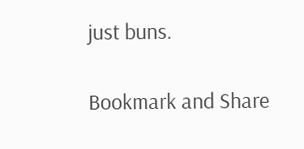just buns.

Bookmark and Share